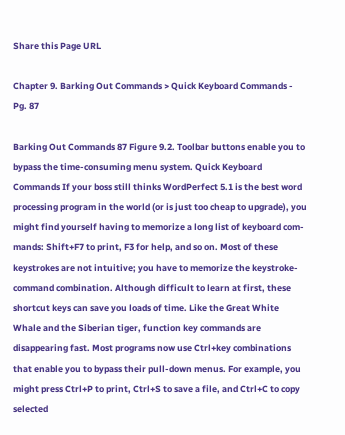Share this Page URL

Chapter 9. Barking Out Commands > Quick Keyboard Commands - Pg. 87

Barking Out Commands 87 Figure 9.2. Toolbar buttons enable you to bypass the time-consuming menu system. Quick Keyboard Commands If your boss still thinks WordPerfect 5.1 is the best word processing program in the world (or is just too cheap to upgrade), you might find yourself having to memorize a long list of keyboard com- mands: Shift+F7 to print, F3 for help, and so on. Most of these keystrokes are not intuitive; you have to memorize the keystroke-command combination. Although difficult to learn at first, these shortcut keys can save you loads of time. Like the Great White Whale and the Siberian tiger, function key commands are disappearing fast. Most programs now use Ctrl+key combinations that enable you to bypass their pull-down menus. For example, you might press Ctrl+P to print, Ctrl+S to save a file, and Ctrl+C to copy selected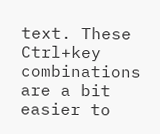text. These Ctrl+key combinations are a bit easier to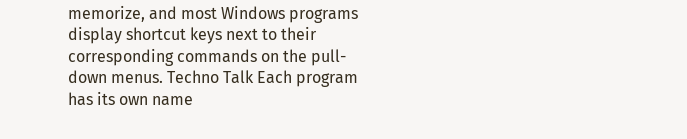memorize, and most Windows programs display shortcut keys next to their corresponding commands on the pull-down menus. Techno Talk Each program has its own name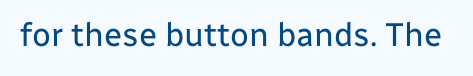for these button bands. The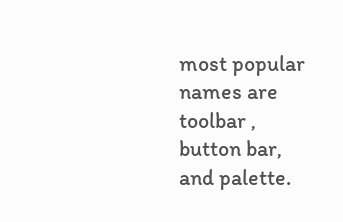most popular names are toolbar , button bar, and palette.